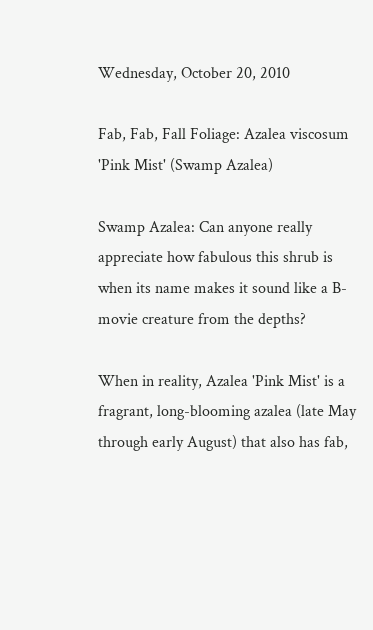Wednesday, October 20, 2010

Fab, Fab, Fall Foliage: Azalea viscosum 'Pink Mist' (Swamp Azalea)

Swamp Azalea: Can anyone really appreciate how fabulous this shrub is when its name makes it sound like a B-movie creature from the depths?

When in reality, Azalea 'Pink Mist' is a fragrant, long-blooming azalea (late May through early August) that also has fab,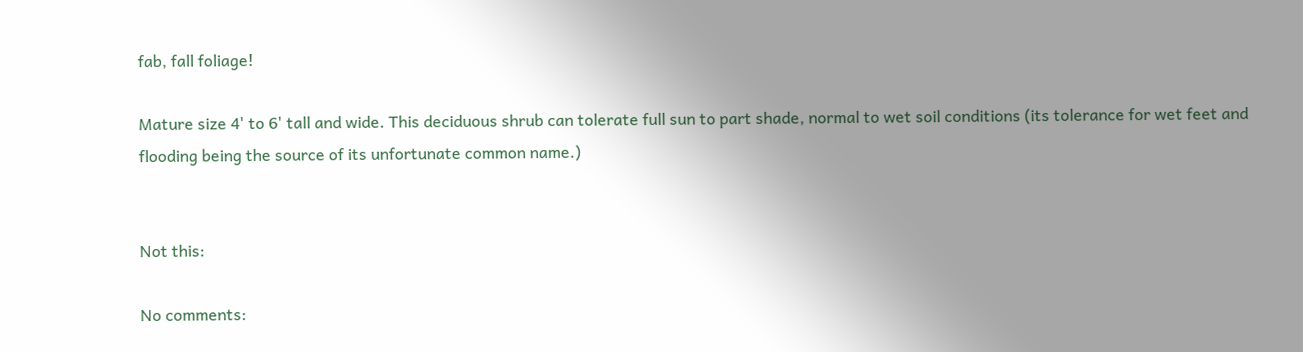fab, fall foliage!

Mature size 4' to 6' tall and wide. This deciduous shrub can tolerate full sun to part shade, normal to wet soil conditions (its tolerance for wet feet and flooding being the source of its unfortunate common name.)


Not this:

No comments: